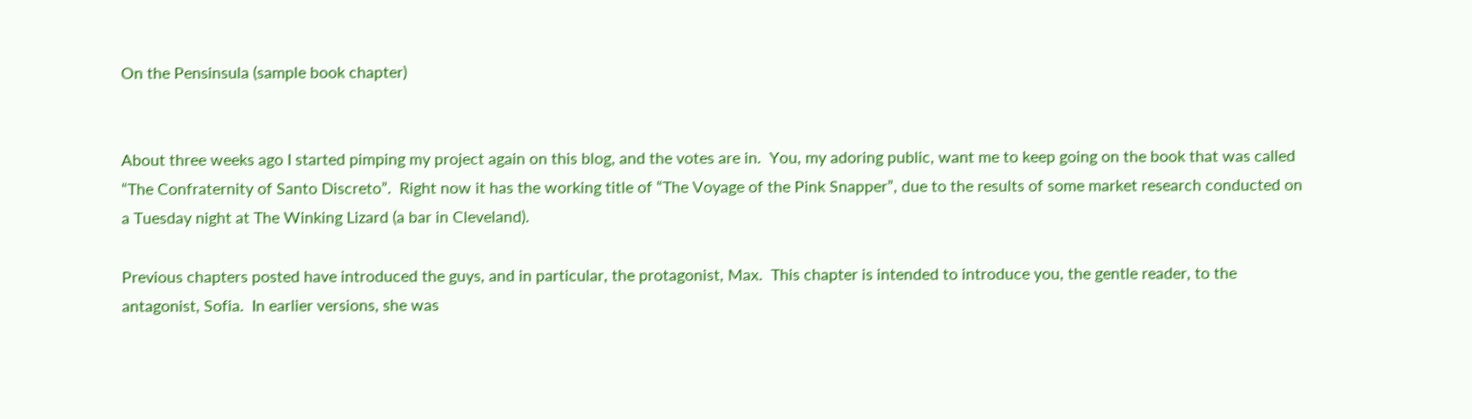On the Pensinsula (sample book chapter)


About three weeks ago I started pimping my project again on this blog, and the votes are in.  You, my adoring public, want me to keep going on the book that was called “The Confraternity of Santo Discreto”.  Right now it has the working title of “The Voyage of the Pink Snapper”, due to the results of some market research conducted on a Tuesday night at The Winking Lizard (a bar in Cleveland).

Previous chapters posted have introduced the guys, and in particular, the protagonist, Max.  This chapter is intended to introduce you, the gentle reader, to the antagonist, Sofia.  In earlier versions, she was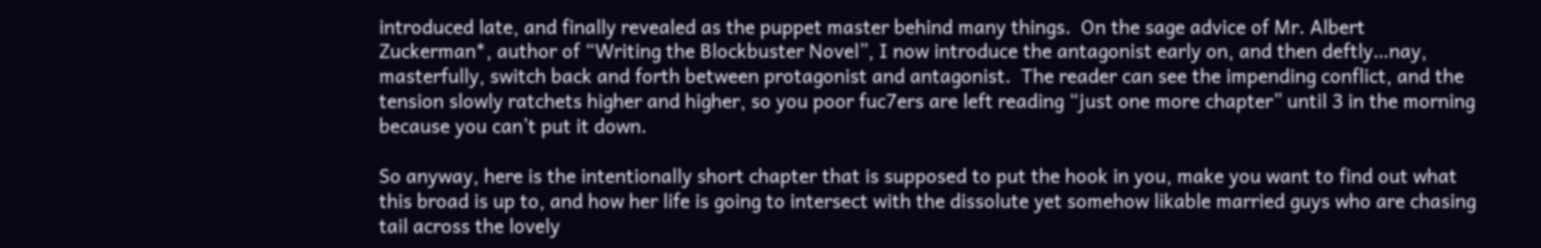introduced late, and finally revealed as the puppet master behind many things.  On the sage advice of Mr. Albert Zuckerman*, author of “Writing the Blockbuster Novel”, I now introduce the antagonist early on, and then deftly…nay, masterfully, switch back and forth between protagonist and antagonist.  The reader can see the impending conflict, and the tension slowly ratchets higher and higher, so you poor fuc7ers are left reading “just one more chapter” until 3 in the morning because you can’t put it down.

So anyway, here is the intentionally short chapter that is supposed to put the hook in you, make you want to find out what this broad is up to, and how her life is going to intersect with the dissolute yet somehow likable married guys who are chasing tail across the lovely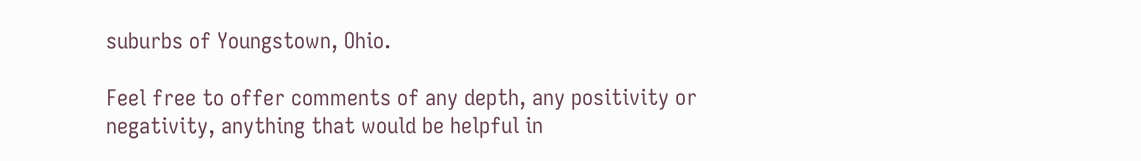suburbs of Youngstown, Ohio.

Feel free to offer comments of any depth, any positivity or negativity, anything that would be helpful in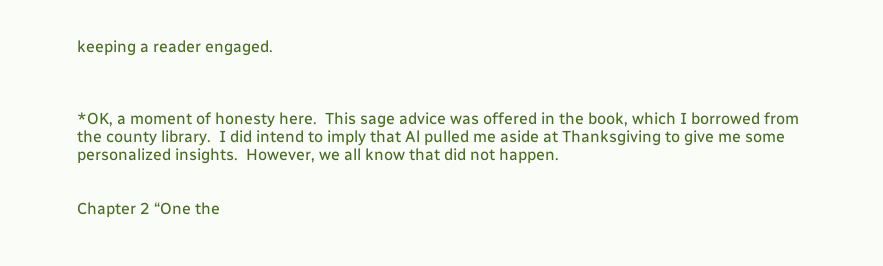keeping a reader engaged.



*OK, a moment of honesty here.  This sage advice was offered in the book, which I borrowed from the county library.  I did intend to imply that Al pulled me aside at Thanksgiving to give me some personalized insights.  However, we all know that did not happen.


Chapter 2 “One the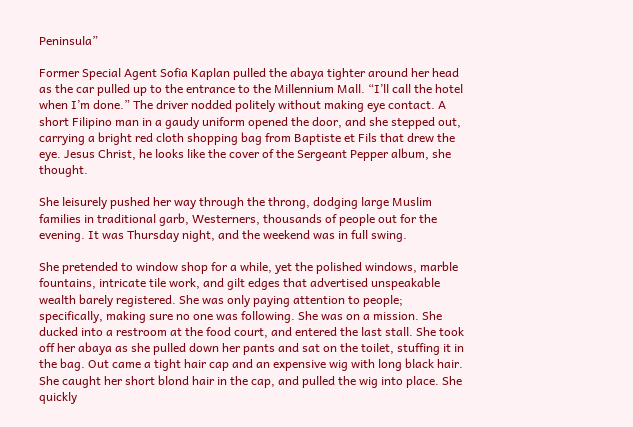Peninsula”

Former Special Agent Sofia Kaplan pulled the abaya tighter around her head as the car pulled up to the entrance to the Millennium Mall. “I’ll call the hotel when I’m done.” The driver nodded politely without making eye contact. A short Filipino man in a gaudy uniform opened the door, and she stepped out, carrying a bright red cloth shopping bag from Baptiste et Fils that drew the eye. Jesus Christ, he looks like the cover of the Sergeant Pepper album, she thought.

She leisurely pushed her way through the throng, dodging large Muslim families in traditional garb, Westerners, thousands of people out for the evening. It was Thursday night, and the weekend was in full swing.

She pretended to window shop for a while, yet the polished windows, marble fountains, intricate tile work, and gilt edges that advertised unspeakable wealth barely registered. She was only paying attention to people; specifically, making sure no one was following. She was on a mission. She ducked into a restroom at the food court, and entered the last stall. She took off her abaya as she pulled down her pants and sat on the toilet, stuffing it in the bag. Out came a tight hair cap and an expensive wig with long black hair. She caught her short blond hair in the cap, and pulled the wig into place. She quickly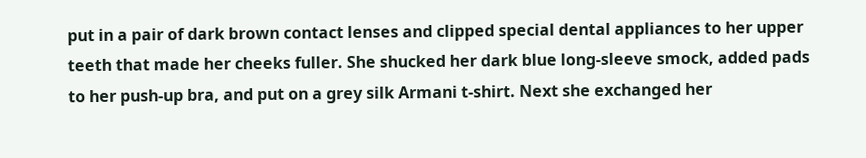put in a pair of dark brown contact lenses and clipped special dental appliances to her upper teeth that made her cheeks fuller. She shucked her dark blue long-sleeve smock, added pads to her push-up bra, and put on a grey silk Armani t-shirt. Next she exchanged her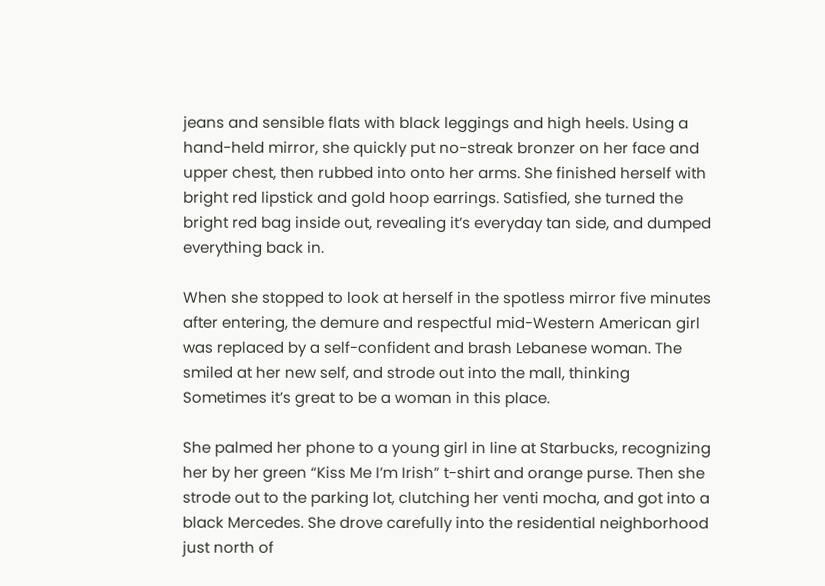jeans and sensible flats with black leggings and high heels. Using a hand-held mirror, she quickly put no-streak bronzer on her face and upper chest, then rubbed into onto her arms. She finished herself with bright red lipstick and gold hoop earrings. Satisfied, she turned the bright red bag inside out, revealing it’s everyday tan side, and dumped everything back in.

When she stopped to look at herself in the spotless mirror five minutes after entering, the demure and respectful mid-Western American girl was replaced by a self-confident and brash Lebanese woman. The smiled at her new self, and strode out into the mall, thinking Sometimes it’s great to be a woman in this place.

She palmed her phone to a young girl in line at Starbucks, recognizing her by her green “Kiss Me I’m Irish” t-shirt and orange purse. Then she strode out to the parking lot, clutching her venti mocha, and got into a black Mercedes. She drove carefully into the residential neighborhood just north of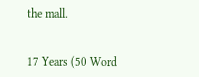the mall.


17 Years (50 Word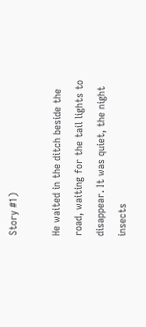Story #1)

He waited in the ditch beside the road, waiting for the tail lights to disappear. It was quiet, the night insects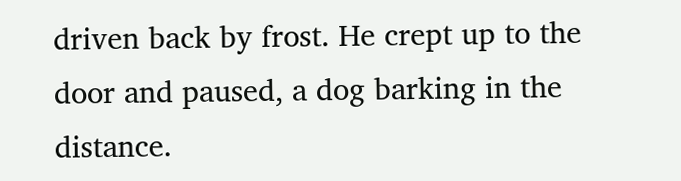driven back by frost. He crept up to the door and paused, a dog barking in the distance.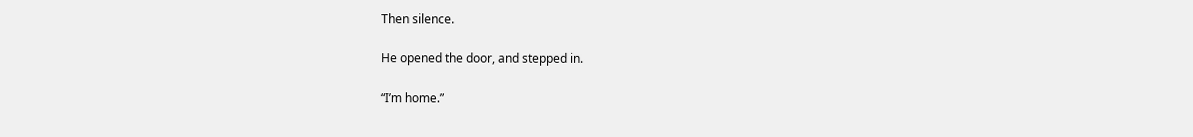Then silence.

He opened the door, and stepped in.

“I’m home.”